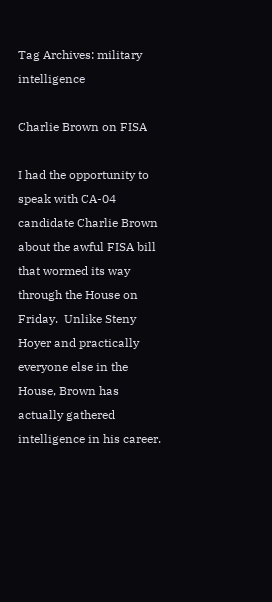Tag Archives: military intelligence

Charlie Brown on FISA

I had the opportunity to speak with CA-04 candidate Charlie Brown about the awful FISA bill that wormed its way through the House on Friday.  Unlike Steny Hoyer and practically everyone else in the House, Brown has actually gathered intelligence in his career.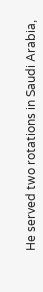He served two rotations in Saudi Arabia,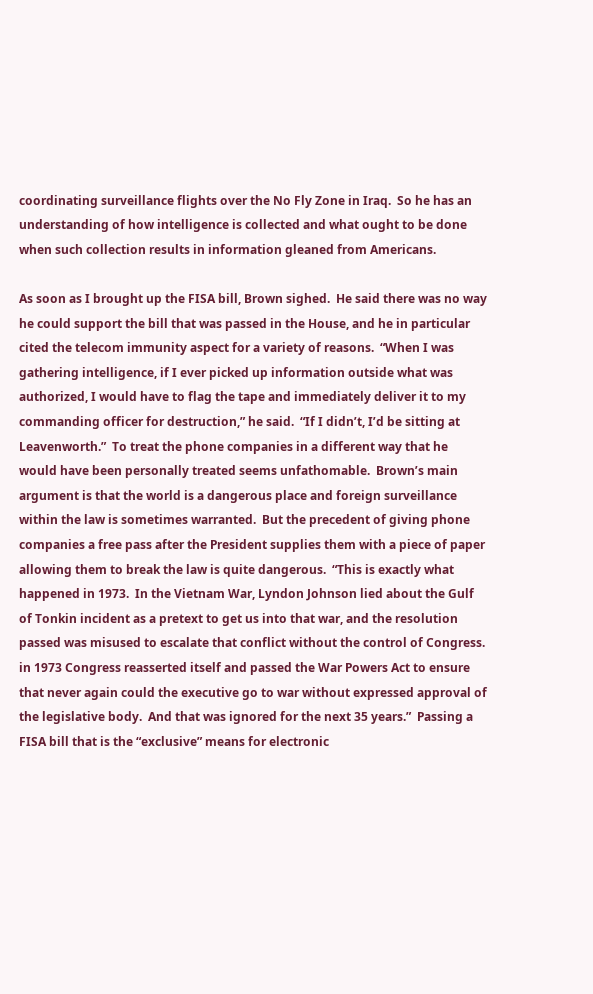coordinating surveillance flights over the No Fly Zone in Iraq.  So he has an understanding of how intelligence is collected and what ought to be done when such collection results in information gleaned from Americans.

As soon as I brought up the FISA bill, Brown sighed.  He said there was no way he could support the bill that was passed in the House, and he in particular cited the telecom immunity aspect for a variety of reasons.  “When I was gathering intelligence, if I ever picked up information outside what was authorized, I would have to flag the tape and immediately deliver it to my commanding officer for destruction,” he said.  “If I didn’t, I’d be sitting at Leavenworth.”  To treat the phone companies in a different way that he would have been personally treated seems unfathomable.  Brown’s main argument is that the world is a dangerous place and foreign surveillance within the law is sometimes warranted.  But the precedent of giving phone companies a free pass after the President supplies them with a piece of paper allowing them to break the law is quite dangerous.  “This is exactly what happened in 1973.  In the Vietnam War, Lyndon Johnson lied about the Gulf of Tonkin incident as a pretext to get us into that war, and the resolution passed was misused to escalate that conflict without the control of Congress.  in 1973 Congress reasserted itself and passed the War Powers Act to ensure that never again could the executive go to war without expressed approval of the legislative body.  And that was ignored for the next 35 years.”  Passing a FISA bill that is the “exclusive” means for electronic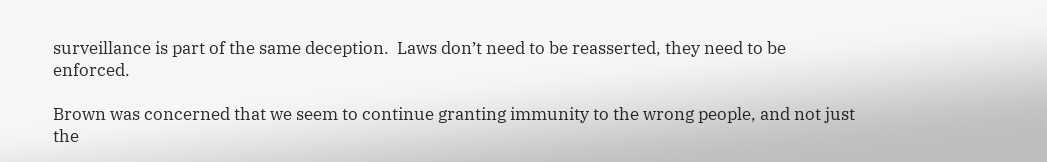surveillance is part of the same deception.  Laws don’t need to be reasserted, they need to be enforced.

Brown was concerned that we seem to continue granting immunity to the wrong people, and not just the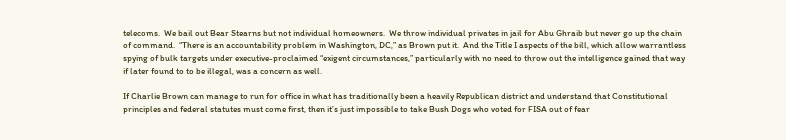telecoms.  We bail out Bear Stearns but not individual homeowners.  We throw individual privates in jail for Abu Ghraib but never go up the chain of command.  “There is an accountability problem in Washington, DC,” as Brown put it.  And the Title I aspects of the bill, which allow warrantless spying of bulk targets under executive-proclaimed “exigent circumstances,” particularly with no need to throw out the intelligence gained that way if later found to to be illegal, was a concern as well.

If Charlie Brown can manage to run for office in what has traditionally been a heavily Republican district and understand that Constitutional principles and federal statutes must come first, then it’s just impossible to take Bush Dogs who voted for FISA out of fear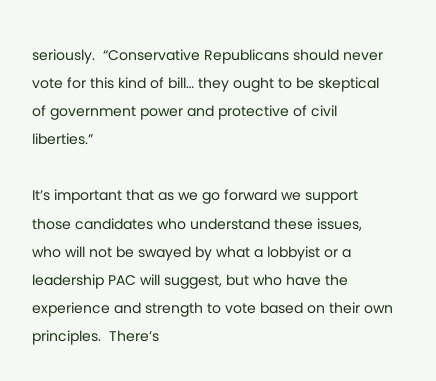seriously.  “Conservative Republicans should never vote for this kind of bill… they ought to be skeptical of government power and protective of civil liberties.”

It’s important that as we go forward we support those candidates who understand these issues, who will not be swayed by what a lobbyist or a leadership PAC will suggest, but who have the experience and strength to vote based on their own principles.  There’s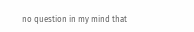no question in my mind that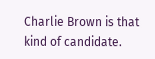Charlie Brown is that kind of candidate.